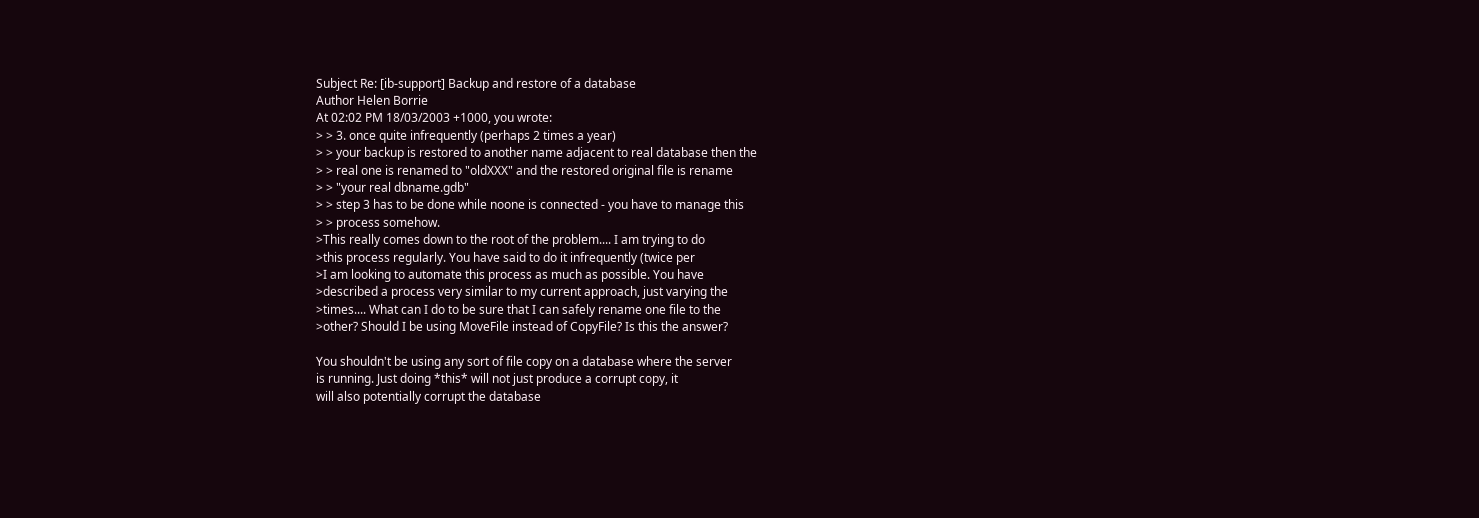Subject Re: [ib-support] Backup and restore of a database
Author Helen Borrie
At 02:02 PM 18/03/2003 +1000, you wrote:
> > 3. once quite infrequently (perhaps 2 times a year)
> > your backup is restored to another name adjacent to real database then the
> > real one is renamed to "oldXXX" and the restored original file is rename
> > "your real dbname.gdb"
> > step 3 has to be done while noone is connected - you have to manage this
> > process somehow.
>This really comes down to the root of the problem.... I am trying to do
>this process regularly. You have said to do it infrequently (twice per
>I am looking to automate this process as much as possible. You have
>described a process very similar to my current approach, just varying the
>times.... What can I do to be sure that I can safely rename one file to the
>other? Should I be using MoveFile instead of CopyFile? Is this the answer?

You shouldn't be using any sort of file copy on a database where the server
is running. Just doing *this* will not just produce a corrupt copy, it
will also potentially corrupt the database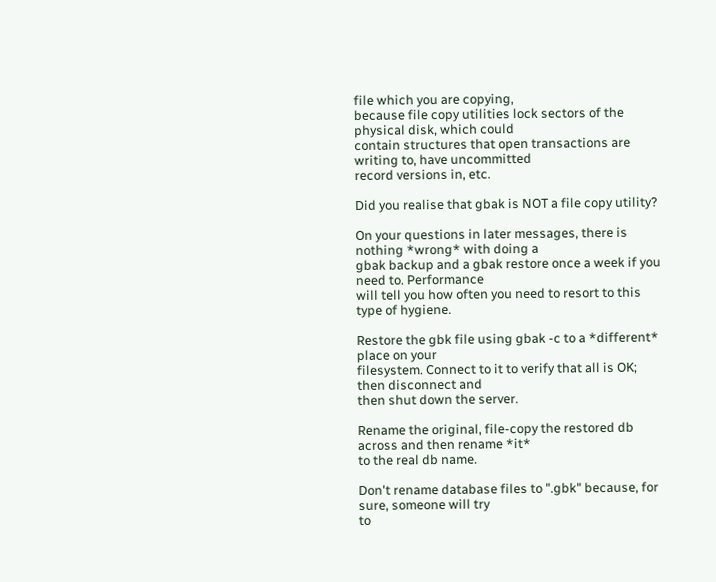file which you are copying,
because file copy utilities lock sectors of the physical disk, which could
contain structures that open transactions are writing to, have uncommitted
record versions in, etc.

Did you realise that gbak is NOT a file copy utility?

On your questions in later messages, there is nothing *wrong* with doing a
gbak backup and a gbak restore once a week if you need to. Performance
will tell you how often you need to resort to this type of hygiene.

Restore the gbk file using gbak -c to a *different* place on your
filesystem. Connect to it to verify that all is OK; then disconnect and
then shut down the server.

Rename the original, file-copy the restored db across and then rename *it*
to the real db name.

Don't rename database files to ".gbk" because, for sure, someone will try
to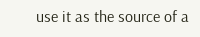use it as the source of a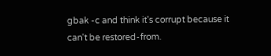gbak -c and think it's corrupt because it
can't be restored-from.